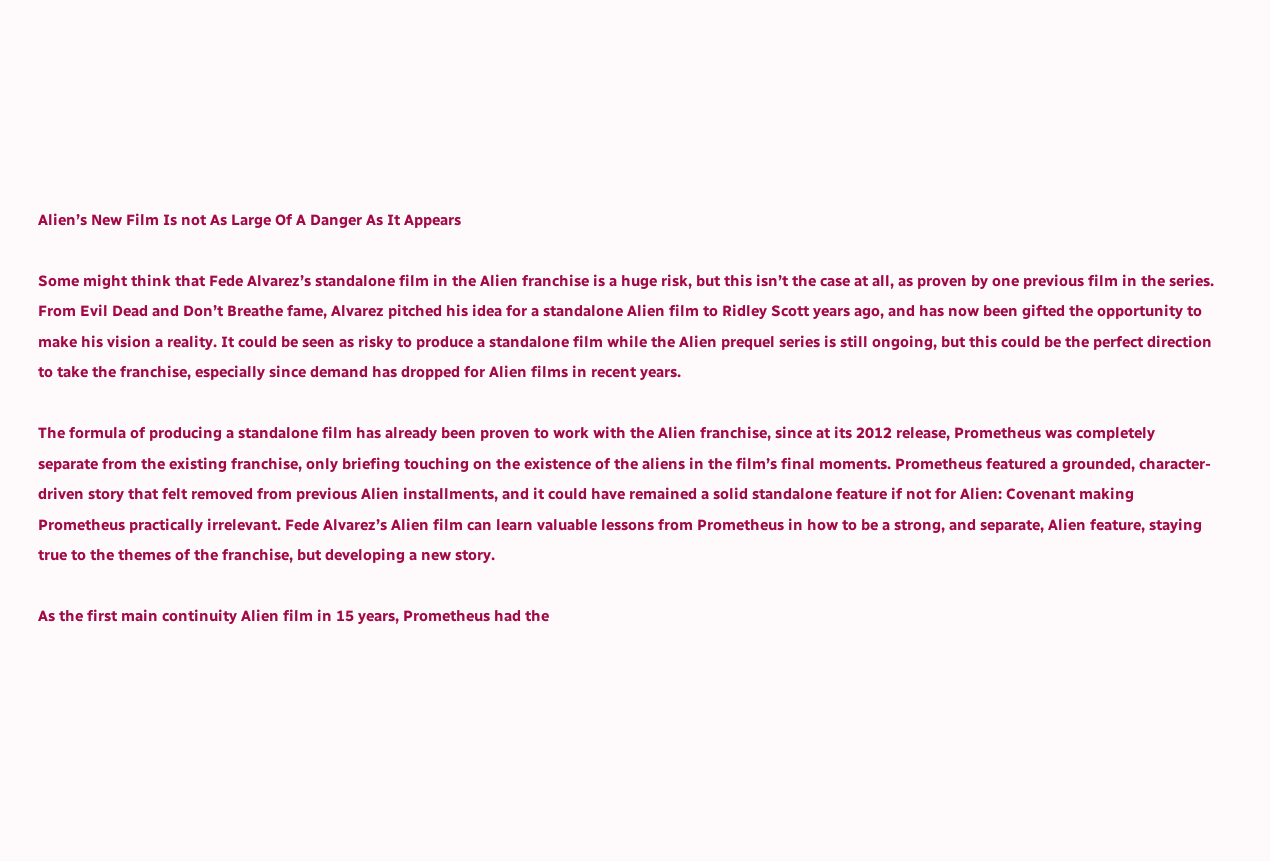Alien’s New Film Is not As Large Of A Danger As It Appears

Some might think that Fede Alvarez’s standalone film in the Alien franchise is a huge risk, but this isn’t the case at all, as proven by one previous film in the series. From Evil Dead and Don’t Breathe fame, Alvarez pitched his idea for a standalone Alien film to Ridley Scott years ago, and has now been gifted the opportunity to make his vision a reality. It could be seen as risky to produce a standalone film while the Alien prequel series is still ongoing, but this could be the perfect direction to take the franchise, especially since demand has dropped for Alien films in recent years.

The formula of producing a standalone film has already been proven to work with the Alien franchise, since at its 2012 release, Prometheus was completely separate from the existing franchise, only briefing touching on the existence of the aliens in the film’s final moments. Prometheus featured a grounded, character-driven story that felt removed from previous Alien installments, and it could have remained a solid standalone feature if not for Alien: Covenant making Prometheus practically irrelevant. Fede Alvarez’s Alien film can learn valuable lessons from Prometheus in how to be a strong, and separate, Alien feature, staying true to the themes of the franchise, but developing a new story.

As the first main continuity Alien film in 15 years, Prometheus had the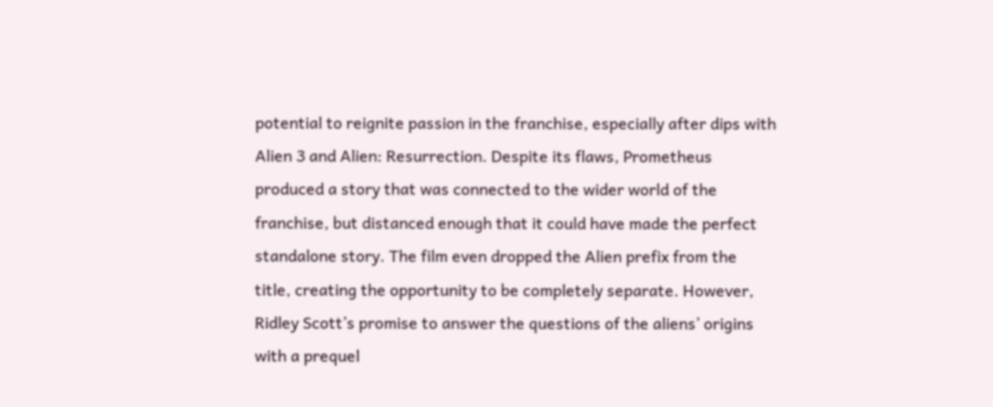potential to reignite passion in the franchise, especially after dips with Alien 3 and Alien: Resurrection. Despite its flaws, Prometheus produced a story that was connected to the wider world of the franchise, but distanced enough that it could have made the perfect standalone story. The film even dropped the Alien prefix from the title, creating the opportunity to be completely separate. However, Ridley Scott’s promise to answer the questions of the aliens’ origins with a prequel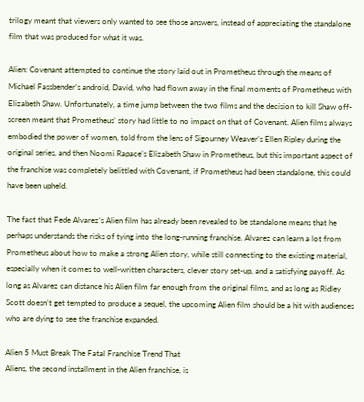trilogy meant that viewers only wanted to see those answers, instead of appreciating the standalone film that was produced for what it was.

Alien: Covenant attempted to continue the story laid out in Prometheus through the means of Michael Fassbender’s android, David, who had flown away in the final moments of Prometheus with Elizabeth Shaw. Unfortunately, a time jump between the two films and the decision to kill Shaw off-screen meant that Prometheus’ story had little to no impact on that of Covenant. Alien films always embodied the power of women, told from the lens of Sigourney Weaver’s Ellen Ripley during the original series, and then Noomi Rapace’s Elizabeth Shaw in Prometheus, but this important aspect of the franchise was completely belittled with Covenant, if Prometheus had been standalone, this could have been upheld.

The fact that Fede Alvarez’s Alien film has already been revealed to be standalone means that he perhaps understands the risks of tying into the long-running franchise. Alvarez can learn a lot from Prometheus about how to make a strong Alien story, while still connecting to the existing material, especially when it comes to well-written characters, clever story set-up, and a satisfying payoff. As long as Alvarez can distance his Alien film far enough from the original films, and as long as Ridley Scott doesn’t get tempted to produce a sequel, the upcoming Alien film should be a hit with audiences who are dying to see the franchise expanded.

Alien 5 Must Break The Fatal Franchise Trend That
Aliens, the second installment in the Alien franchise, is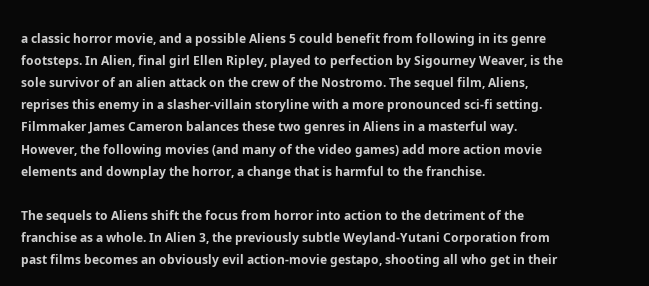a classic horror movie, and a possible Aliens 5 could benefit from following in its genre footsteps. In Alien, final girl Ellen Ripley, played to perfection by Sigourney Weaver, is the sole survivor of an alien attack on the crew of the Nostromo. The sequel film, Aliens, reprises this enemy in a slasher-villain storyline with a more pronounced sci-fi setting. Filmmaker James Cameron balances these two genres in Aliens in a masterful way. However, the following movies (and many of the video games) add more action movie elements and downplay the horror, a change that is harmful to the franchise.

The sequels to Aliens shift the focus from horror into action to the detriment of the franchise as a whole. In Alien 3, the previously subtle Weyland-Yutani Corporation from past films becomes an obviously evil action-movie gestapo, shooting all who get in their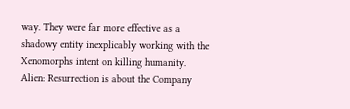way. They were far more effective as a shadowy entity inexplicably working with the Xenomorphs intent on killing humanity. Alien: Resurrection is about the Company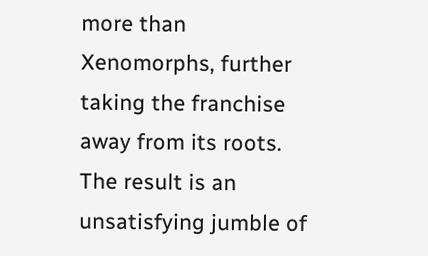more than Xenomorphs, further taking the franchise away from its roots. The result is an unsatisfying jumble of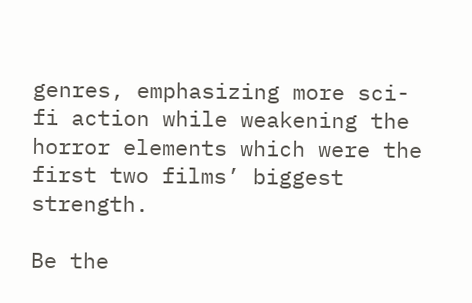genres, emphasizing more sci-fi action while weakening the horror elements which were the first two films’ biggest strength.

Be the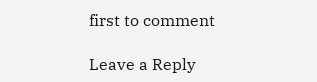first to comment

Leave a Reply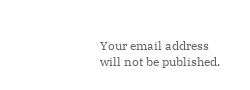Your email address will not be published.